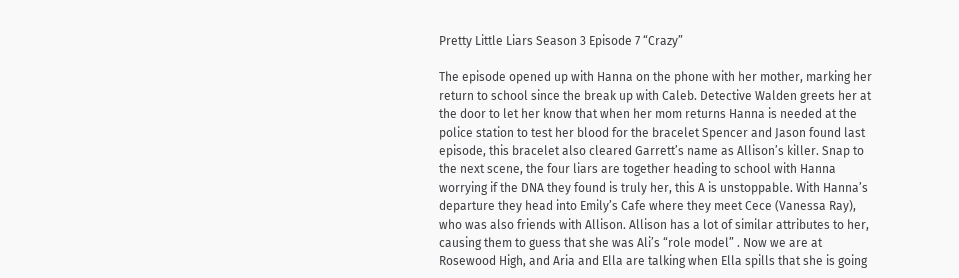Pretty Little Liars Season 3 Episode 7 “Crazy”

The episode opened up with Hanna on the phone with her mother, marking her return to school since the break up with Caleb. Detective Walden greets her at the door to let her know that when her mom returns Hanna is needed at the police station to test her blood for the bracelet Spencer and Jason found last episode, this bracelet also cleared Garrett’s name as Allison’s killer. Snap to the next scene, the four liars are together heading to school with Hanna worrying if the DNA they found is truly her, this A is unstoppable. With Hanna’s departure they head into Emily’s Cafe where they meet Cece (Vanessa Ray), who was also friends with Allison. Allison has a lot of similar attributes to her, causing them to guess that she was Ali’s “role model” . Now we are at Rosewood High, and Aria and Ella are talking when Ella spills that she is going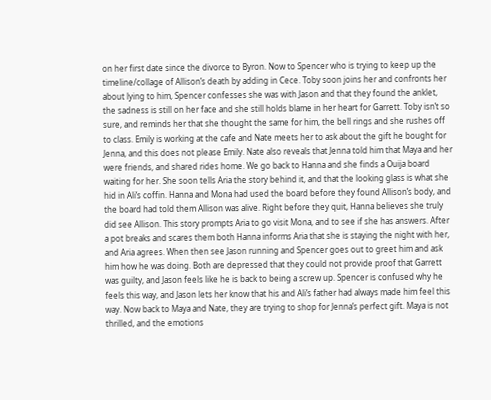on her first date since the divorce to Byron. Now to Spencer who is trying to keep up the timeline/collage of Allison’s death by adding in Cece. Toby soon joins her and confronts her about lying to him, Spencer confesses she was with Jason and that they found the anklet, the sadness is still on her face and she still holds blame in her heart for Garrett. Toby isn’t so sure, and reminds her that she thought the same for him, the bell rings and she rushes off to class. Emily is working at the cafe and Nate meets her to ask about the gift he bought for Jenna, and this does not please Emily. Nate also reveals that Jenna told him that Maya and her were friends, and shared rides home. We go back to Hanna and she finds a Ouija board waiting for her. She soon tells Aria the story behind it, and that the looking glass is what she hid in Ali’s coffin. Hanna and Mona had used the board before they found Allison’s body, and the board had told them Allison was alive. Right before they quit, Hanna believes she truly did see Allison. This story prompts Aria to go visit Mona, and to see if she has answers. After a pot breaks and scares them both Hanna informs Aria that she is staying the night with her, and Aria agrees. When then see Jason running and Spencer goes out to greet him and ask him how he was doing. Both are depressed that they could not provide proof that Garrett was guilty, and Jason feels like he is back to being a screw up. Spencer is confused why he feels this way, and Jason lets her know that his and Ali’s father had always made him feel this way. Now back to Maya and Nate, they are trying to shop for Jenna’s perfect gift. Maya is not thrilled, and the emotions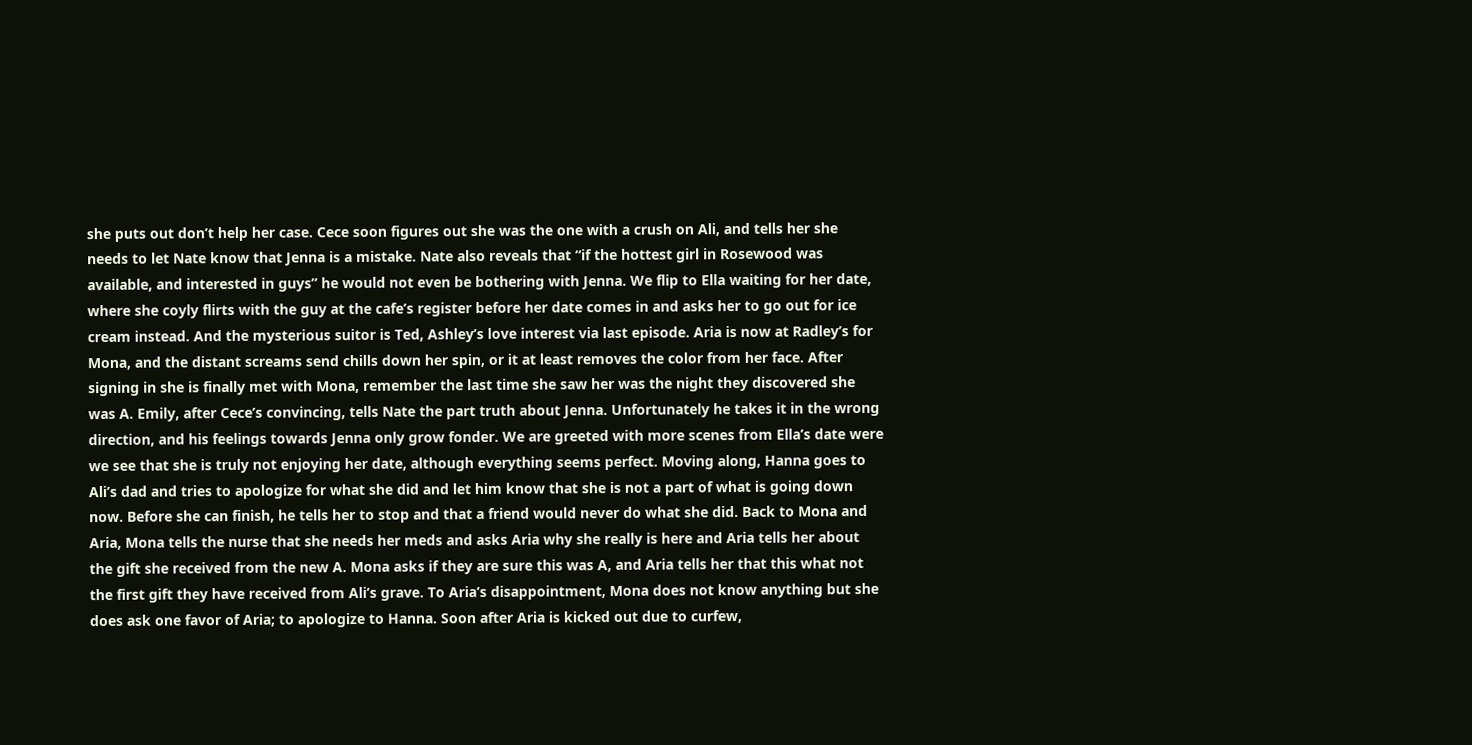she puts out don’t help her case. Cece soon figures out she was the one with a crush on Ali, and tells her she needs to let Nate know that Jenna is a mistake. Nate also reveals that “if the hottest girl in Rosewood was available, and interested in guys” he would not even be bothering with Jenna. We flip to Ella waiting for her date, where she coyly flirts with the guy at the cafe’s register before her date comes in and asks her to go out for ice cream instead. And the mysterious suitor is Ted, Ashley’s love interest via last episode. Aria is now at Radley’s for Mona, and the distant screams send chills down her spin, or it at least removes the color from her face. After signing in she is finally met with Mona, remember the last time she saw her was the night they discovered she was A. Emily, after Cece’s convincing, tells Nate the part truth about Jenna. Unfortunately he takes it in the wrong direction, and his feelings towards Jenna only grow fonder. We are greeted with more scenes from Ella’s date were we see that she is truly not enjoying her date, although everything seems perfect. Moving along, Hanna goes to Ali’s dad and tries to apologize for what she did and let him know that she is not a part of what is going down now. Before she can finish, he tells her to stop and that a friend would never do what she did. Back to Mona and Aria, Mona tells the nurse that she needs her meds and asks Aria why she really is here and Aria tells her about the gift she received from the new A. Mona asks if they are sure this was A, and Aria tells her that this what not the first gift they have received from Ali’s grave. To Aria’s disappointment, Mona does not know anything but she does ask one favor of Aria; to apologize to Hanna. Soon after Aria is kicked out due to curfew,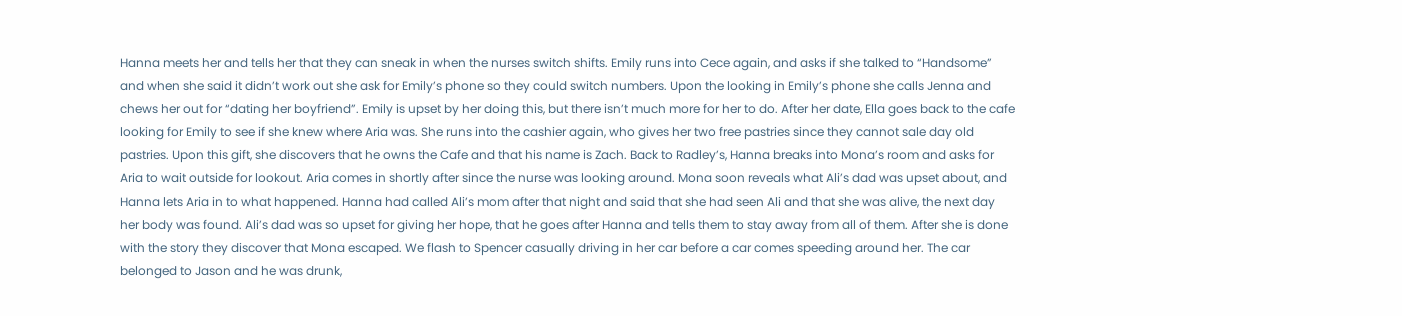Hanna meets her and tells her that they can sneak in when the nurses switch shifts. Emily runs into Cece again, and asks if she talked to “Handsome” and when she said it didn’t work out she ask for Emily’s phone so they could switch numbers. Upon the looking in Emily’s phone she calls Jenna and chews her out for “dating her boyfriend”. Emily is upset by her doing this, but there isn’t much more for her to do. After her date, Ella goes back to the cafe looking for Emily to see if she knew where Aria was. She runs into the cashier again, who gives her two free pastries since they cannot sale day old pastries. Upon this gift, she discovers that he owns the Cafe and that his name is Zach. Back to Radley’s, Hanna breaks into Mona’s room and asks for Aria to wait outside for lookout. Aria comes in shortly after since the nurse was looking around. Mona soon reveals what Ali’s dad was upset about, and Hanna lets Aria in to what happened. Hanna had called Ali’s mom after that night and said that she had seen Ali and that she was alive, the next day her body was found. Ali’s dad was so upset for giving her hope, that he goes after Hanna and tells them to stay away from all of them. After she is done with the story they discover that Mona escaped. We flash to Spencer casually driving in her car before a car comes speeding around her. The car belonged to Jason and he was drunk,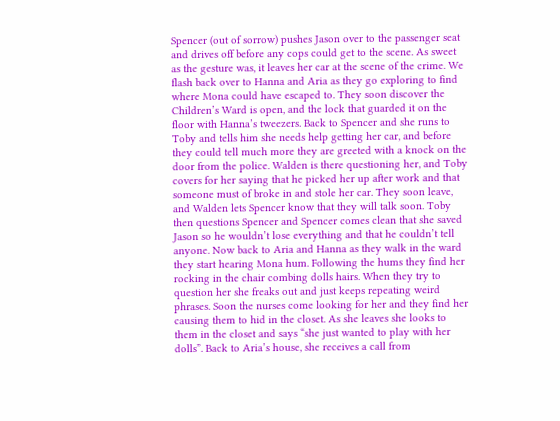Spencer (out of sorrow) pushes Jason over to the passenger seat and drives off before any cops could get to the scene. As sweet as the gesture was, it leaves her car at the scene of the crime. We flash back over to Hanna and Aria as they go exploring to find where Mona could have escaped to. They soon discover the Children’s Ward is open, and the lock that guarded it on the floor with Hanna’s tweezers. Back to Spencer and she runs to Toby and tells him she needs help getting her car, and before they could tell much more they are greeted with a knock on the door from the police. Walden is there questioning her, and Toby covers for her saying that he picked her up after work and that someone must of broke in and stole her car. They soon leave, and Walden lets Spencer know that they will talk soon. Toby then questions Spencer and Spencer comes clean that she saved Jason so he wouldn’t lose everything and that he couldn’t tell anyone. Now back to Aria and Hanna as they walk in the ward they start hearing Mona hum. Following the hums they find her rocking in the chair combing dolls hairs. When they try to question her she freaks out and just keeps repeating weird phrases. Soon the nurses come looking for her and they find her causing them to hid in the closet. As she leaves she looks to them in the closet and says “she just wanted to play with her dolls”. Back to Aria’s house, she receives a call from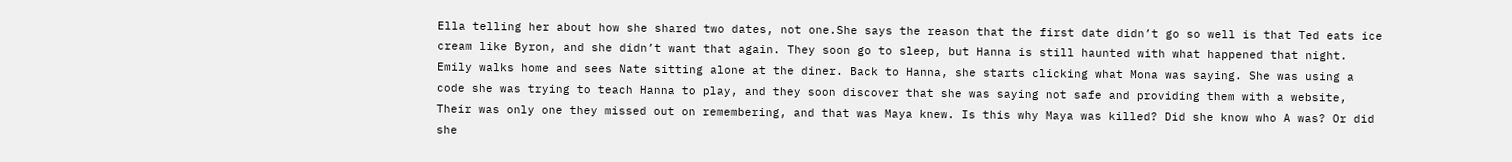Ella telling her about how she shared two dates, not one.She says the reason that the first date didn’t go so well is that Ted eats ice cream like Byron, and she didn’t want that again. They soon go to sleep, but Hanna is still haunted with what happened that night. Emily walks home and sees Nate sitting alone at the diner. Back to Hanna, she starts clicking what Mona was saying. She was using a code she was trying to teach Hanna to play, and they soon discover that she was saying not safe and providing them with a website, Their was only one they missed out on remembering, and that was Maya knew. Is this why Maya was killed? Did she know who A was? Or did she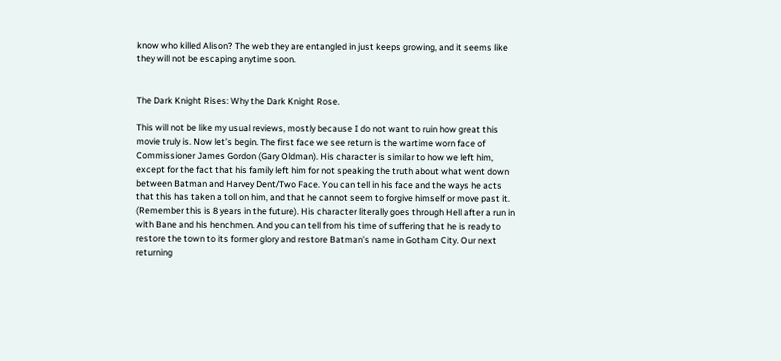know who killed Alison? The web they are entangled in just keeps growing, and it seems like they will not be escaping anytime soon.


The Dark Knight Rises: Why the Dark Knight Rose.

This will not be like my usual reviews, mostly because I do not want to ruin how great this movie truly is. Now let’s begin. The first face we see return is the wartime worn face of Commissioner James Gordon (Gary Oldman). His character is similar to how we left him, except for the fact that his family left him for not speaking the truth about what went down between Batman and Harvey Dent/Two Face. You can tell in his face and the ways he acts that this has taken a toll on him, and that he cannot seem to forgive himself or move past it. (Remember this is 8 years in the future). His character literally goes through Hell after a run in with Bane and his henchmen. And you can tell from his time of suffering that he is ready to restore the town to its former glory and restore Batman’s name in Gotham City. Our next returning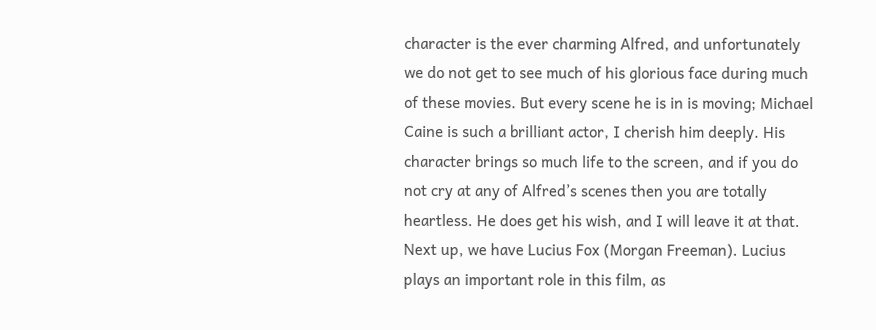character is the ever charming Alfred, and unfortunately we do not get to see much of his glorious face during much of these movies. But every scene he is in is moving; Michael Caine is such a brilliant actor, I cherish him deeply. His character brings so much life to the screen, and if you do not cry at any of Alfred’s scenes then you are totally heartless. He does get his wish, and I will leave it at that. Next up, we have Lucius Fox (Morgan Freeman). Lucius plays an important role in this film, as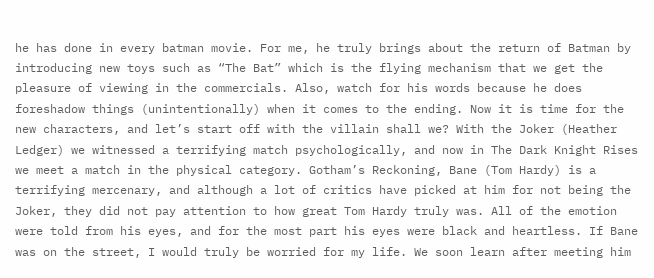he has done in every batman movie. For me, he truly brings about the return of Batman by introducing new toys such as “The Bat” which is the flying mechanism that we get the pleasure of viewing in the commercials. Also, watch for his words because he does foreshadow things (unintentionally) when it comes to the ending. Now it is time for the new characters, and let’s start off with the villain shall we? With the Joker (Heather Ledger) we witnessed a terrifying match psychologically, and now in The Dark Knight Rises we meet a match in the physical category. Gotham’s Reckoning, Bane (Tom Hardy) is a terrifying mercenary, and although a lot of critics have picked at him for not being the Joker, they did not pay attention to how great Tom Hardy truly was. All of the emotion were told from his eyes, and for the most part his eyes were black and heartless. If Bane was on the street, I would truly be worried for my life. We soon learn after meeting him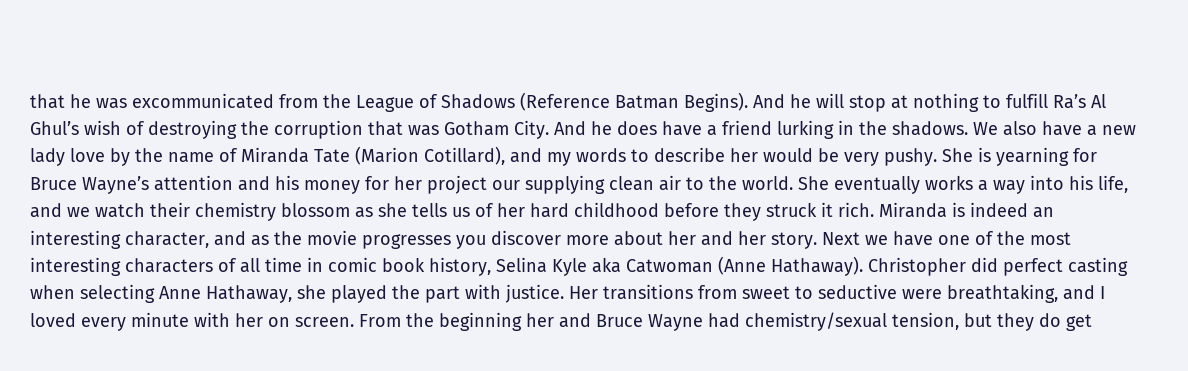that he was excommunicated from the League of Shadows (Reference Batman Begins). And he will stop at nothing to fulfill Ra’s Al Ghul’s wish of destroying the corruption that was Gotham City. And he does have a friend lurking in the shadows. We also have a new lady love by the name of Miranda Tate (Marion Cotillard), and my words to describe her would be very pushy. She is yearning for Bruce Wayne’s attention and his money for her project our supplying clean air to the world. She eventually works a way into his life, and we watch their chemistry blossom as she tells us of her hard childhood before they struck it rich. Miranda is indeed an interesting character, and as the movie progresses you discover more about her and her story. Next we have one of the most interesting characters of all time in comic book history, Selina Kyle aka Catwoman (Anne Hathaway). Christopher did perfect casting when selecting Anne Hathaway, she played the part with justice. Her transitions from sweet to seductive were breathtaking, and I loved every minute with her on screen. From the beginning her and Bruce Wayne had chemistry/sexual tension, but they do get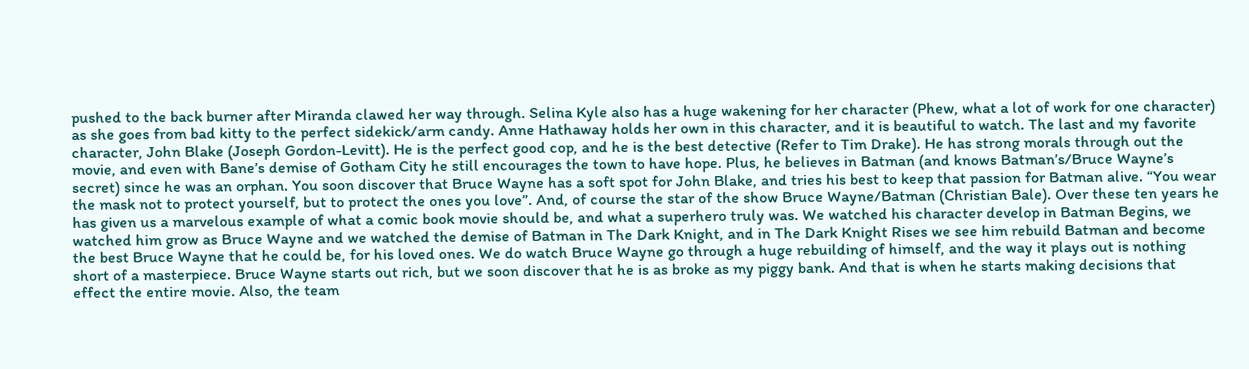pushed to the back burner after Miranda clawed her way through. Selina Kyle also has a huge wakening for her character (Phew, what a lot of work for one character) as she goes from bad kitty to the perfect sidekick/arm candy. Anne Hathaway holds her own in this character, and it is beautiful to watch. The last and my favorite character, John Blake (Joseph Gordon-Levitt). He is the perfect good cop, and he is the best detective (Refer to Tim Drake). He has strong morals through out the movie, and even with Bane’s demise of Gotham City he still encourages the town to have hope. Plus, he believes in Batman (and knows Batman’s/Bruce Wayne’s secret) since he was an orphan. You soon discover that Bruce Wayne has a soft spot for John Blake, and tries his best to keep that passion for Batman alive. “You wear the mask not to protect yourself, but to protect the ones you love”. And, of course the star of the show Bruce Wayne/Batman (Christian Bale). Over these ten years he has given us a marvelous example of what a comic book movie should be, and what a superhero truly was. We watched his character develop in Batman Begins, we watched him grow as Bruce Wayne and we watched the demise of Batman in The Dark Knight, and in The Dark Knight Rises we see him rebuild Batman and become the best Bruce Wayne that he could be, for his loved ones. We do watch Bruce Wayne go through a huge rebuilding of himself, and the way it plays out is nothing short of a masterpiece. Bruce Wayne starts out rich, but we soon discover that he is as broke as my piggy bank. And that is when he starts making decisions that effect the entire movie. Also, the team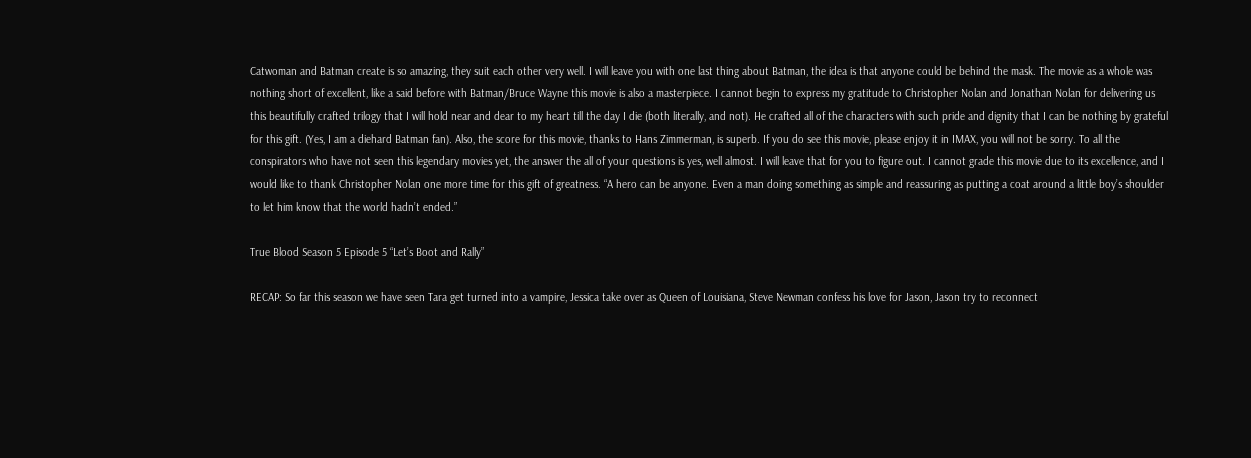Catwoman and Batman create is so amazing, they suit each other very well. I will leave you with one last thing about Batman, the idea is that anyone could be behind the mask. The movie as a whole was nothing short of excellent, like a said before with Batman/Bruce Wayne this movie is also a masterpiece. I cannot begin to express my gratitude to Christopher Nolan and Jonathan Nolan for delivering us this beautifully crafted trilogy that I will hold near and dear to my heart till the day I die (both literally, and not). He crafted all of the characters with such pride and dignity that I can be nothing by grateful for this gift. (Yes, I am a diehard Batman fan). Also, the score for this movie, thanks to Hans Zimmerman, is superb. If you do see this movie, please enjoy it in IMAX, you will not be sorry. To all the conspirators who have not seen this legendary movies yet, the answer the all of your questions is yes, well almost. I will leave that for you to figure out. I cannot grade this movie due to its excellence, and I would like to thank Christopher Nolan one more time for this gift of greatness. “A hero can be anyone. Even a man doing something as simple and reassuring as putting a coat around a little boy’s shoulder to let him know that the world hadn’t ended.”

True Blood Season 5 Episode 5 “Let’s Boot and Rally”

RECAP: So far this season we have seen Tara get turned into a vampire, Jessica take over as Queen of Louisiana, Steve Newman confess his love for Jason, Jason try to reconnect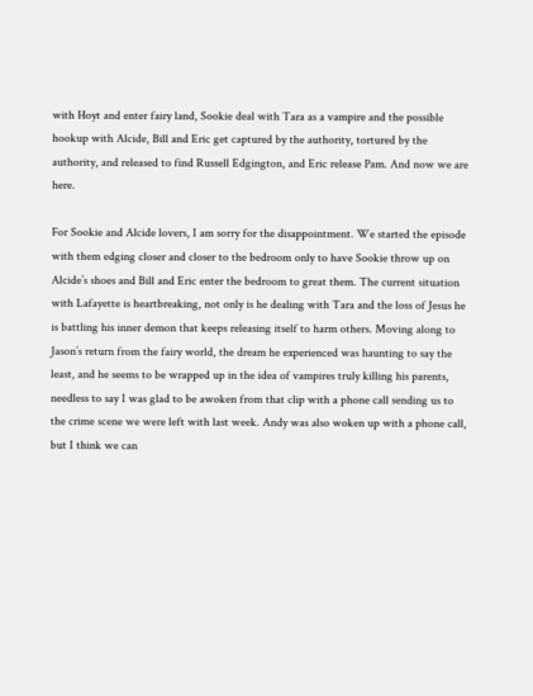with Hoyt and enter fairy land, Sookie deal with Tara as a vampire and the possible hookup with Alcide, Bill and Eric get captured by the authority, tortured by the authority, and released to find Russell Edgington, and Eric release Pam. And now we are here.

For Sookie and Alcide lovers, I am sorry for the disappointment. We started the episode with them edging closer and closer to the bedroom only to have Sookie throw up on Alcide’s shoes and Bill and Eric enter the bedroom to great them. The current situation with Lafayette is heartbreaking, not only is he dealing with Tara and the loss of Jesus he is battling his inner demon that keeps releasing itself to harm others. Moving along to Jason’s return from the fairy world, the dream he experienced was haunting to say the least, and he seems to be wrapped up in the idea of vampires truly killing his parents, needless to say I was glad to be awoken from that clip with a phone call sending us to the crime scene we were left with last week. Andy was also woken up with a phone call, but I think we can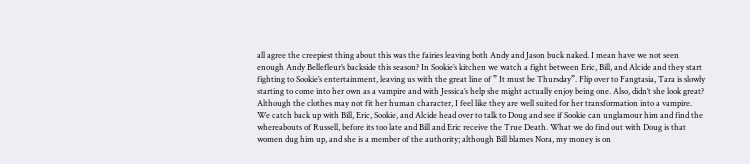all agree the creepiest thing about this was the fairies leaving both Andy and Jason buck naked. I mean have we not seen enough Andy Bellefleur’s backside this season? In Sookie’s kitchen we watch a fight between Eric, Bill, and Alcide and they start fighting to Sookie’s entertainment, leaving us with the great line of ” It must be Thursday”. Flip over to Fangtasia, Tara is slowly starting to come into her own as a vampire and with Jessica’s help she might actually enjoy being one. Also, didn’t she look great? Although the clothes may not fit her human character, I feel like they are well suited for her transformation into a vampire. We catch back up with Bill, Eric, Sookie, and Alcide head over to talk to Doug and see if Sookie can unglamour him and find the whereabouts of Russell, before its too late and Bill and Eric receive the True Death. What we do find out with Doug is that women dug him up, and she is a member of the authority; although Bill blames Nora, my money is on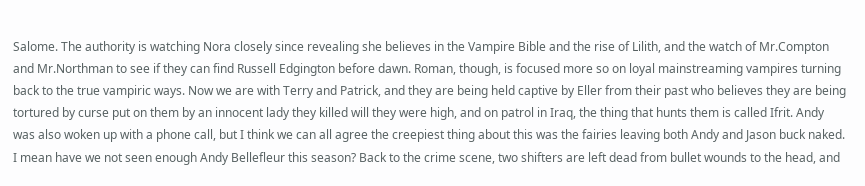Salome. The authority is watching Nora closely since revealing she believes in the Vampire Bible and the rise of Lilith, and the watch of Mr.Compton and Mr.Northman to see if they can find Russell Edgington before dawn. Roman, though, is focused more so on loyal mainstreaming vampires turning back to the true vampiric ways. Now we are with Terry and Patrick, and they are being held captive by Eller from their past who believes they are being tortured by curse put on them by an innocent lady they killed will they were high, and on patrol in Iraq, the thing that hunts them is called Ifrit. Andy was also woken up with a phone call, but I think we can all agree the creepiest thing about this was the fairies leaving both Andy and Jason buck naked. I mean have we not seen enough Andy Bellefleur this season? Back to the crime scene, two shifters are left dead from bullet wounds to the head, and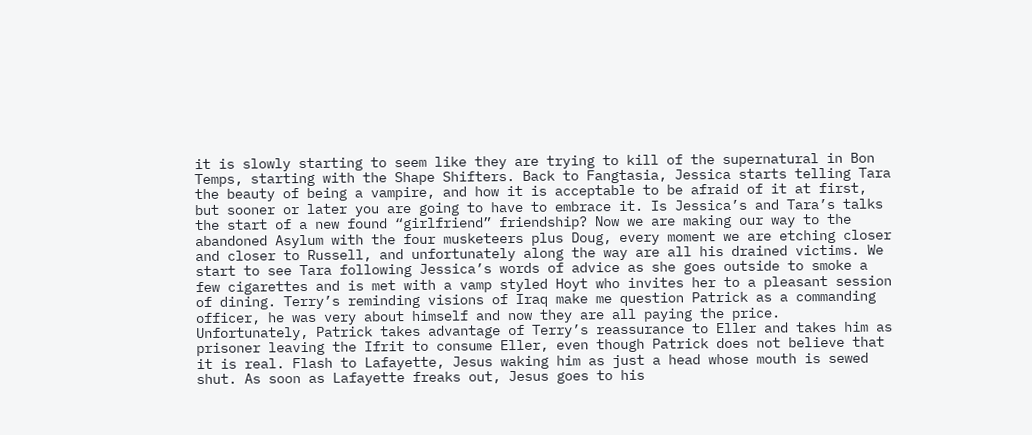it is slowly starting to seem like they are trying to kill of the supernatural in Bon Temps, starting with the Shape Shifters. Back to Fangtasia, Jessica starts telling Tara the beauty of being a vampire, and how it is acceptable to be afraid of it at first, but sooner or later you are going to have to embrace it. Is Jessica’s and Tara’s talks the start of a new found “girlfriend” friendship? Now we are making our way to the abandoned Asylum with the four musketeers plus Doug, every moment we are etching closer and closer to Russell, and unfortunately along the way are all his drained victims. We start to see Tara following Jessica’s words of advice as she goes outside to smoke a few cigarettes and is met with a vamp styled Hoyt who invites her to a pleasant session of dining. Terry’s reminding visions of Iraq make me question Patrick as a commanding officer, he was very about himself and now they are all paying the price. Unfortunately, Patrick takes advantage of Terry’s reassurance to Eller and takes him as prisoner leaving the Ifrit to consume Eller, even though Patrick does not believe that it is real. Flash to Lafayette, Jesus waking him as just a head whose mouth is sewed shut. As soon as Lafayette freaks out, Jesus goes to his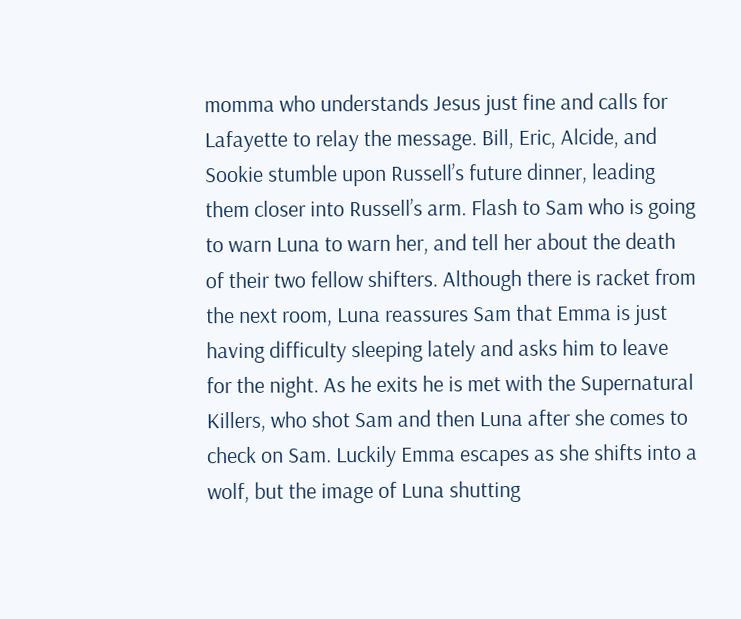momma who understands Jesus just fine and calls for Lafayette to relay the message. Bill, Eric, Alcide, and Sookie stumble upon Russell’s future dinner, leading them closer into Russell’s arm. Flash to Sam who is going to warn Luna to warn her, and tell her about the death of their two fellow shifters. Although there is racket from the next room, Luna reassures Sam that Emma is just having difficulty sleeping lately and asks him to leave for the night. As he exits he is met with the Supernatural Killers, who shot Sam and then Luna after she comes to check on Sam. Luckily Emma escapes as she shifts into a wolf, but the image of Luna shutting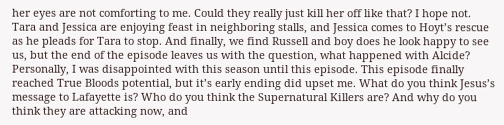her eyes are not comforting to me. Could they really just kill her off like that? I hope not. Tara and Jessica are enjoying feast in neighboring stalls, and Jessica comes to Hoyt’s rescue as he pleads for Tara to stop. And finally, we find Russell and boy does he look happy to see us, but the end of the episode leaves us with the question, what happened with Alcide? Personally, I was disappointed with this season until this episode. This episode finally reached True Bloods potential, but it’s early ending did upset me. What do you think Jesus’s message to Lafayette is? Who do you think the Supernatural Killers are? And why do you think they are attacking now, and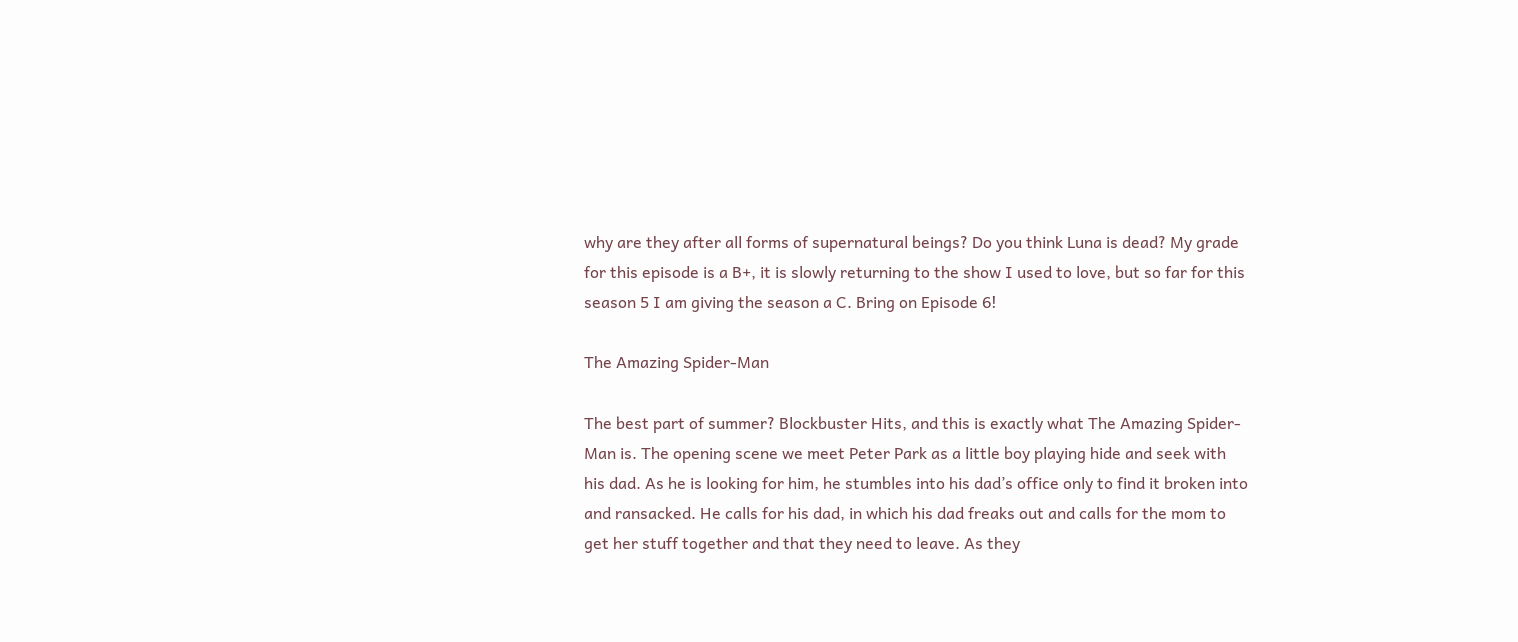why are they after all forms of supernatural beings? Do you think Luna is dead? My grade for this episode is a B+, it is slowly returning to the show I used to love, but so far for this season 5 I am giving the season a C. Bring on Episode 6!

The Amazing Spider-Man

The best part of summer? Blockbuster Hits, and this is exactly what The Amazing Spider-Man is. The opening scene we meet Peter Park as a little boy playing hide and seek with his dad. As he is looking for him, he stumbles into his dad’s office only to find it broken into and ransacked. He calls for his dad, in which his dad freaks out and calls for the mom to get her stuff together and that they need to leave. As they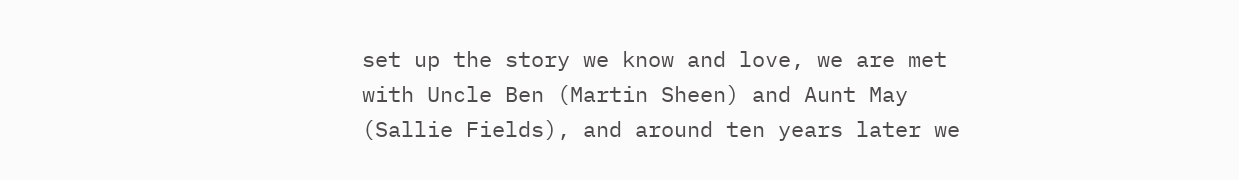set up the story we know and love, we are met with Uncle Ben (Martin Sheen) and Aunt May (Sallie Fields), and around ten years later we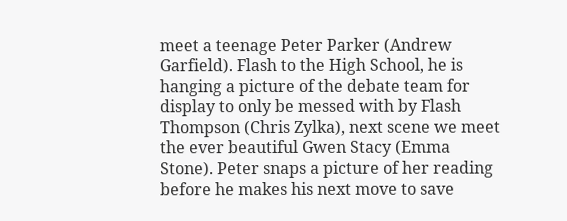meet a teenage Peter Parker (Andrew Garfield). Flash to the High School, he is hanging a picture of the debate team for display to only be messed with by Flash Thompson (Chris Zylka), next scene we meet the ever beautiful Gwen Stacy (Emma Stone). Peter snaps a picture of her reading before he makes his next move to save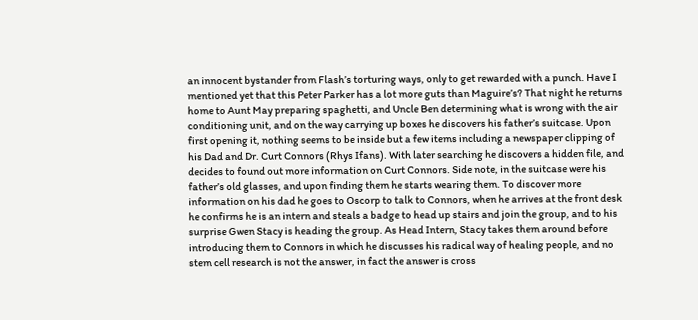an innocent bystander from Flash’s torturing ways, only to get rewarded with a punch. Have I mentioned yet that this Peter Parker has a lot more guts than Maguire’s? That night he returns home to Aunt May preparing spaghetti, and Uncle Ben determining what is wrong with the air conditioning unit, and on the way carrying up boxes he discovers his father’s suitcase. Upon first opening it, nothing seems to be inside but a few items including a newspaper clipping of his Dad and Dr. Curt Connors (Rhys Ifans). With later searching he discovers a hidden file, and decides to found out more information on Curt Connors. Side note, in the suitcase were his father’s old glasses, and upon finding them he starts wearing them. To discover more information on his dad he goes to Oscorp to talk to Connors, when he arrives at the front desk he confirms he is an intern and steals a badge to head up stairs and join the group, and to his surprise Gwen Stacy is heading the group. As Head Intern, Stacy takes them around before introducing them to Connors in which he discusses his radical way of healing people, and no stem cell research is not the answer, in fact the answer is cross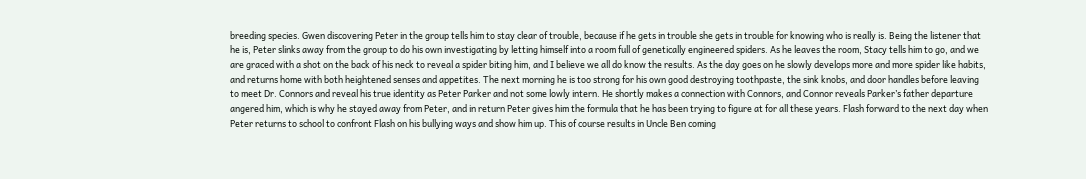breeding species. Gwen discovering Peter in the group tells him to stay clear of trouble, because if he gets in trouble she gets in trouble for knowing who is really is. Being the listener that he is, Peter slinks away from the group to do his own investigating by letting himself into a room full of genetically engineered spiders. As he leaves the room, Stacy tells him to go, and we are graced with a shot on the back of his neck to reveal a spider biting him, and I believe we all do know the results. As the day goes on he slowly develops more and more spider like habits, and returns home with both heightened senses and appetites. The next morning he is too strong for his own good destroying toothpaste, the sink knobs, and door handles before leaving to meet Dr. Connors and reveal his true identity as Peter Parker and not some lowly intern. He shortly makes a connection with Connors, and Connor reveals Parker’s father departure angered him, which is why he stayed away from Peter, and in return Peter gives him the formula that he has been trying to figure at for all these years. Flash forward to the next day when Peter returns to school to confront Flash on his bullying ways and show him up. This of course results in Uncle Ben coming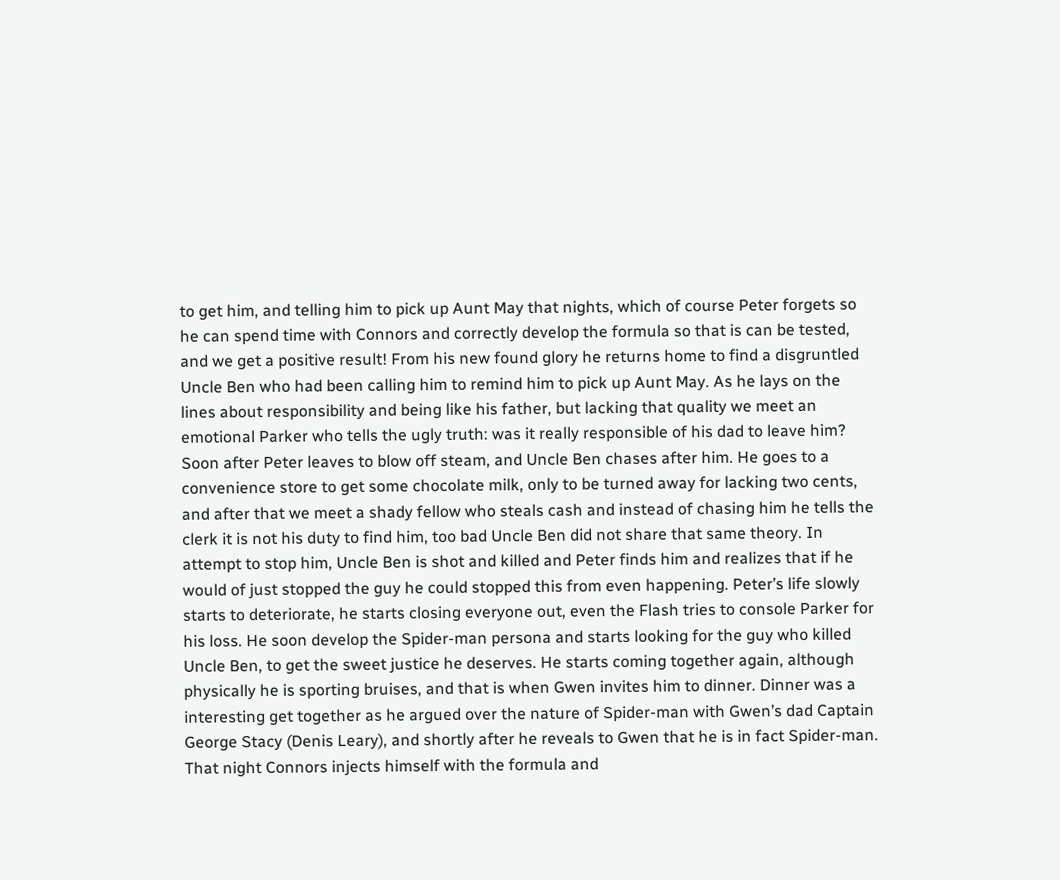to get him, and telling him to pick up Aunt May that nights, which of course Peter forgets so he can spend time with Connors and correctly develop the formula so that is can be tested, and we get a positive result! From his new found glory he returns home to find a disgruntled Uncle Ben who had been calling him to remind him to pick up Aunt May. As he lays on the lines about responsibility and being like his father, but lacking that quality we meet an emotional Parker who tells the ugly truth: was it really responsible of his dad to leave him? Soon after Peter leaves to blow off steam, and Uncle Ben chases after him. He goes to a convenience store to get some chocolate milk, only to be turned away for lacking two cents, and after that we meet a shady fellow who steals cash and instead of chasing him he tells the clerk it is not his duty to find him, too bad Uncle Ben did not share that same theory. In attempt to stop him, Uncle Ben is shot and killed and Peter finds him and realizes that if he would of just stopped the guy he could stopped this from even happening. Peter’s life slowly starts to deteriorate, he starts closing everyone out, even the Flash tries to console Parker for his loss. He soon develop the Spider-man persona and starts looking for the guy who killed Uncle Ben, to get the sweet justice he deserves. He starts coming together again, although physically he is sporting bruises, and that is when Gwen invites him to dinner. Dinner was a interesting get together as he argued over the nature of Spider-man with Gwen’s dad Captain George Stacy (Denis Leary), and shortly after he reveals to Gwen that he is in fact Spider-man. That night Connors injects himself with the formula and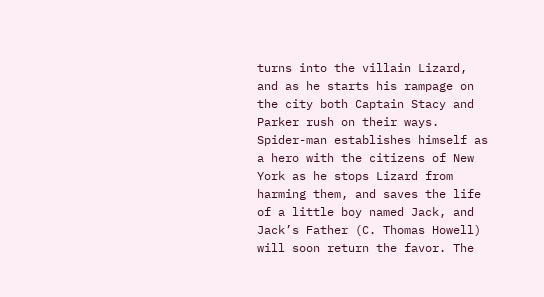turns into the villain Lizard, and as he starts his rampage on the city both Captain Stacy and Parker rush on their ways. Spider-man establishes himself as a hero with the citizens of New York as he stops Lizard from harming them, and saves the life of a little boy named Jack, and Jack’s Father (C. Thomas Howell) will soon return the favor. The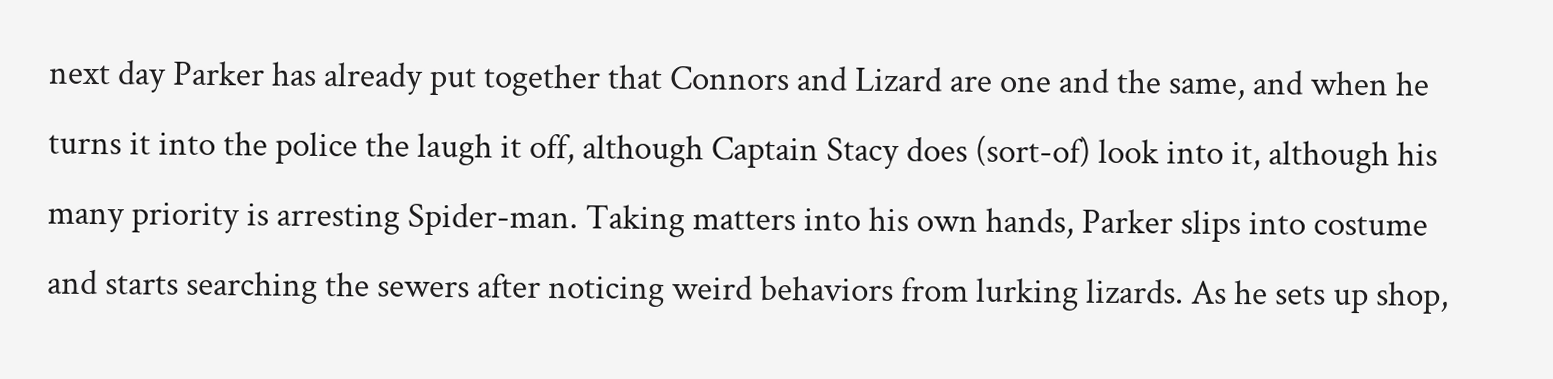next day Parker has already put together that Connors and Lizard are one and the same, and when he turns it into the police the laugh it off, although Captain Stacy does (sort-of) look into it, although his many priority is arresting Spider-man. Taking matters into his own hands, Parker slips into costume and starts searching the sewers after noticing weird behaviors from lurking lizards. As he sets up shop,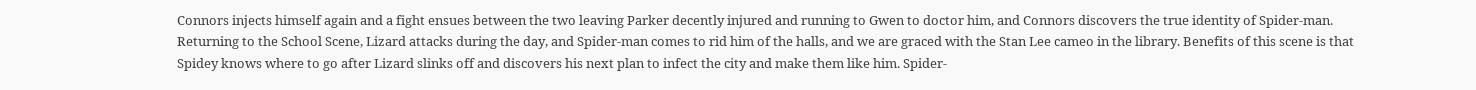Connors injects himself again and a fight ensues between the two leaving Parker decently injured and running to Gwen to doctor him, and Connors discovers the true identity of Spider-man. Returning to the School Scene, Lizard attacks during the day, and Spider-man comes to rid him of the halls, and we are graced with the Stan Lee cameo in the library. Benefits of this scene is that Spidey knows where to go after Lizard slinks off and discovers his next plan to infect the city and make them like him. Spider-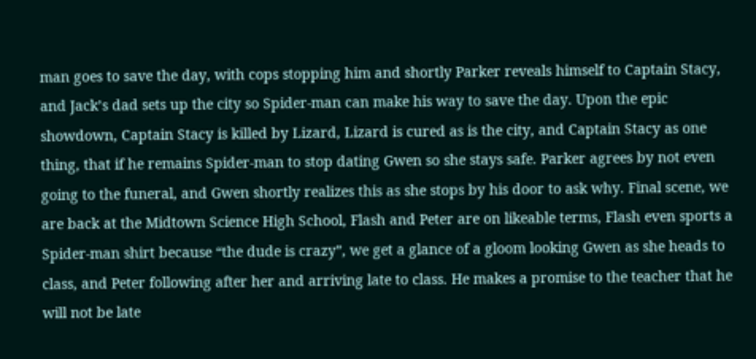man goes to save the day, with cops stopping him and shortly Parker reveals himself to Captain Stacy, and Jack’s dad sets up the city so Spider-man can make his way to save the day. Upon the epic showdown, Captain Stacy is killed by Lizard, Lizard is cured as is the city, and Captain Stacy as one thing, that if he remains Spider-man to stop dating Gwen so she stays safe. Parker agrees by not even going to the funeral, and Gwen shortly realizes this as she stops by his door to ask why. Final scene, we are back at the Midtown Science High School, Flash and Peter are on likeable terms, Flash even sports a Spider-man shirt because “the dude is crazy”, we get a glance of a gloom looking Gwen as she heads to class, and Peter following after her and arriving late to class. He makes a promise to the teacher that he will not be late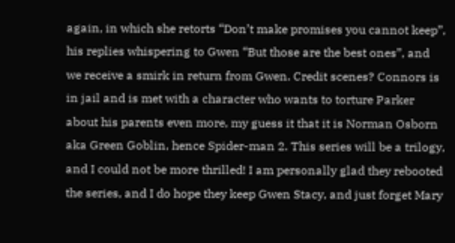again, in which she retorts “Don’t make promises you cannot keep”, his replies whispering to Gwen “But those are the best ones”, and we receive a smirk in return from Gwen. Credit scenes? Connors is in jail and is met with a character who wants to torture Parker about his parents even more, my guess it that it is Norman Osborn aka Green Goblin, hence Spider-man 2. This series will be a trilogy, and I could not be more thrilled! I am personally glad they rebooted the series, and I do hope they keep Gwen Stacy, and just forget Mary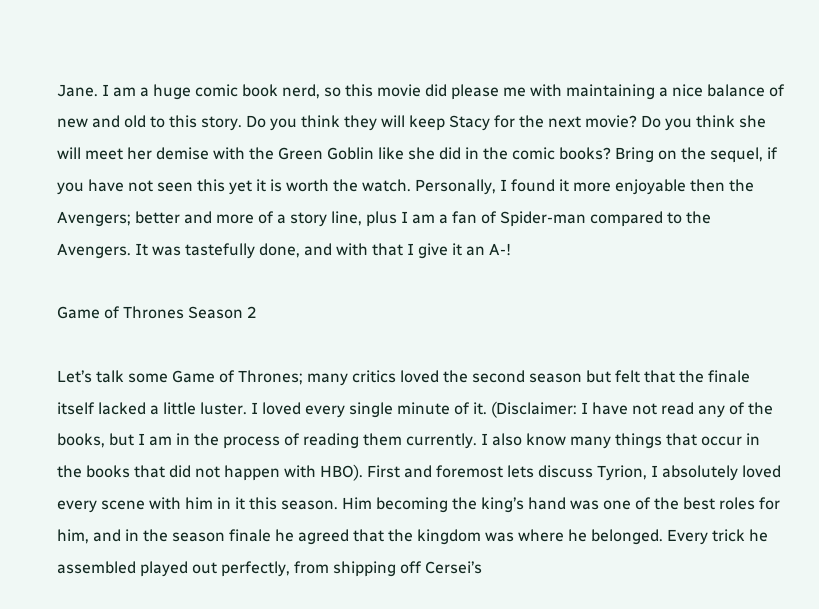Jane. I am a huge comic book nerd, so this movie did please me with maintaining a nice balance of new and old to this story. Do you think they will keep Stacy for the next movie? Do you think she will meet her demise with the Green Goblin like she did in the comic books? Bring on the sequel, if you have not seen this yet it is worth the watch. Personally, I found it more enjoyable then the Avengers; better and more of a story line, plus I am a fan of Spider-man compared to the Avengers. It was tastefully done, and with that I give it an A-!

Game of Thrones Season 2

Let’s talk some Game of Thrones; many critics loved the second season but felt that the finale itself lacked a little luster. I loved every single minute of it. (Disclaimer: I have not read any of the books, but I am in the process of reading them currently. I also know many things that occur in the books that did not happen with HBO). First and foremost lets discuss Tyrion, I absolutely loved every scene with him in it this season. Him becoming the king’s hand was one of the best roles for him, and in the season finale he agreed that the kingdom was where he belonged. Every trick he assembled played out perfectly, from shipping off Cersei’s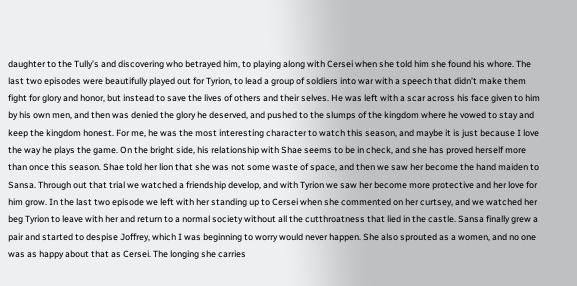daughter to the Tully’s and discovering who betrayed him, to playing along with Cersei when she told him she found his whore. The last two episodes were beautifully played out for Tyrion, to lead a group of soldiers into war with a speech that didn’t make them fight for glory and honor, but instead to save the lives of others and their selves. He was left with a scar across his face given to him by his own men, and then was denied the glory he deserved, and pushed to the slumps of the kingdom where he vowed to stay and keep the kingdom honest. For me, he was the most interesting character to watch this season, and maybe it is just because I love the way he plays the game. On the bright side, his relationship with Shae seems to be in check, and she has proved herself more than once this season. Shae told her lion that she was not some waste of space, and then we saw her become the hand maiden to Sansa. Through out that trial we watched a friendship develop, and with Tyrion we saw her become more protective and her love for him grow. In the last two episode we left with her standing up to Cersei when she commented on her curtsey, and we watched her beg Tyrion to leave with her and return to a normal society without all the cutthroatness that lied in the castle. Sansa finally grew a pair and started to despise Joffrey, which I was beginning to worry would never happen. She also sprouted as a women, and no one was as happy about that as Cersei. The longing she carries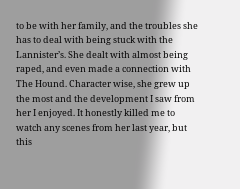to be with her family, and the troubles she has to deal with being stuck with the Lannister’s. She dealt with almost being raped, and even made a connection with The Hound. Character wise, she grew up the most and the development I saw from her I enjoyed. It honestly killed me to watch any scenes from her last year, but this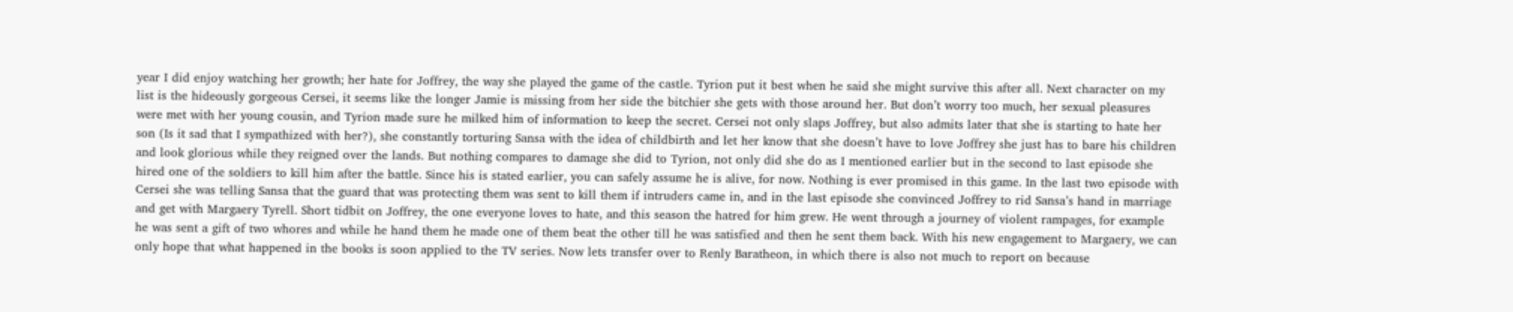year I did enjoy watching her growth; her hate for Joffrey, the way she played the game of the castle. Tyrion put it best when he said she might survive this after all. Next character on my list is the hideously gorgeous Cersei, it seems like the longer Jamie is missing from her side the bitchier she gets with those around her. But don’t worry too much, her sexual pleasures were met with her young cousin, and Tyrion made sure he milked him of information to keep the secret. Cersei not only slaps Joffrey, but also admits later that she is starting to hate her son (Is it sad that I sympathized with her?), she constantly torturing Sansa with the idea of childbirth and let her know that she doesn’t have to love Joffrey she just has to bare his children and look glorious while they reigned over the lands. But nothing compares to damage she did to Tyrion, not only did she do as I mentioned earlier but in the second to last episode she hired one of the soldiers to kill him after the battle. Since his is stated earlier, you can safely assume he is alive, for now. Nothing is ever promised in this game. In the last two episode with Cersei she was telling Sansa that the guard that was protecting them was sent to kill them if intruders came in, and in the last episode she convinced Joffrey to rid Sansa’s hand in marriage and get with Margaery Tyrell. Short tidbit on Joffrey, the one everyone loves to hate, and this season the hatred for him grew. He went through a journey of violent rampages, for example he was sent a gift of two whores and while he hand them he made one of them beat the other till he was satisfied and then he sent them back. With his new engagement to Margaery, we can only hope that what happened in the books is soon applied to the TV series. Now lets transfer over to Renly Baratheon, in which there is also not much to report on because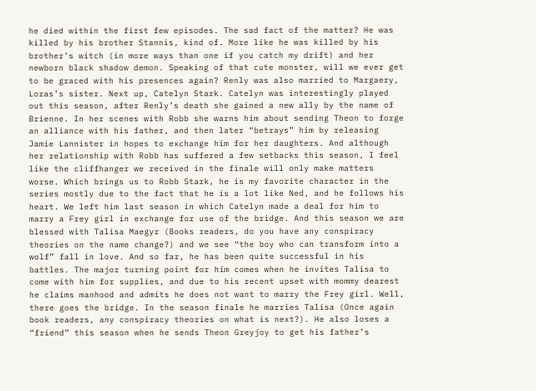he died within the first few episodes. The sad fact of the matter? He was killed by his brother Stannis, kind of. More like he was killed by his brother’s witch (in more ways than one if you catch my drift) and her newborn black shadow demon. Speaking of that cute monster, will we ever get to be graced with his presences again? Renly was also married to Margaery, Loras’s sister. Next up, Catelyn Stark. Catelyn was interestingly played out this season, after Renly’s death she gained a new ally by the name of Brienne. In her scenes with Robb she warns him about sending Theon to forge an alliance with his father, and then later “betrays” him by releasing Jamie Lannister in hopes to exchange him for her daughters. And although her relationship with Robb has suffered a few setbacks this season, I feel like the cliffhanger we received in the finale will only make matters worse. Which brings us to Robb Stark, he is my favorite character in the series mostly due to the fact that he is a lot like Ned, and he follows his heart. We left him last season in which Catelyn made a deal for him to marry a Frey girl in exchange for use of the bridge. And this season we are blessed with Talisa Maegyr (Books readers, do you have any conspiracy theories on the name change?) and we see “the boy who can transform into a wolf” fall in love. And so far, he has been quite successful in his battles. The major turning point for him comes when he invites Talisa to come with him for supplies, and due to his recent upset with mommy dearest he claims manhood and admits he does not want to marry the Frey girl. Well, there goes the bridge. In the season finale he marries Talisa (Once again book readers, any conspiracy theories on what is next?). He also loses a “friend” this season when he sends Theon Greyjoy to get his father’s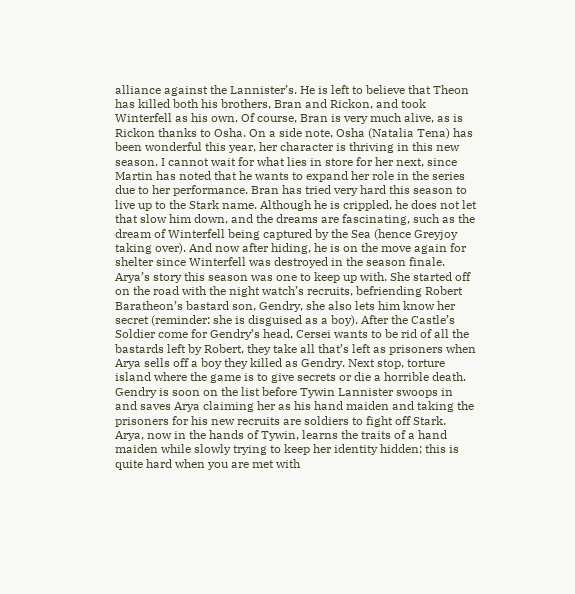alliance against the Lannister’s. He is left to believe that Theon has killed both his brothers, Bran and Rickon, and took Winterfell as his own. Of course, Bran is very much alive, as is Rickon thanks to Osha. On a side note, Osha (Natalia Tena) has been wonderful this year, her character is thriving in this new season. I cannot wait for what lies in store for her next, since Martin has noted that he wants to expand her role in the series due to her performance. Bran has tried very hard this season to live up to the Stark name. Although he is crippled, he does not let that slow him down, and the dreams are fascinating, such as the dream of Winterfell being captured by the Sea (hence Greyjoy taking over). And now after hiding, he is on the move again for shelter since Winterfell was destroyed in the season finale. Arya’s story this season was one to keep up with. She started off on the road with the night watch’s recruits, befriending Robert Baratheon’s bastard son, Gendry, she also lets him know her secret (reminder: she is disguised as a boy). After the Castle’s Soldier come for Gendry’s head, Cersei wants to be rid of all the bastards left by Robert, they take all that’s left as prisoners when Arya sells off a boy they killed as Gendry. Next stop, torture island where the game is to give secrets or die a horrible death. Gendry is soon on the list before Tywin Lannister swoops in and saves Arya claiming her as his hand maiden and taking the prisoners for his new recruits are soldiers to fight off Stark. Arya, now in the hands of Tywin, learns the traits of a hand maiden while slowly trying to keep her identity hidden; this is quite hard when you are met with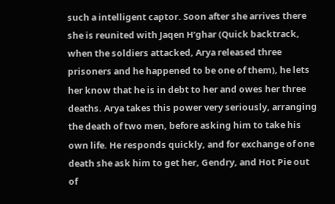such a intelligent captor. Soon after she arrives there she is reunited with Jaqen H’ghar (Quick backtrack, when the soldiers attacked, Arya released three prisoners and he happened to be one of them), he lets her know that he is in debt to her and owes her three deaths. Arya takes this power very seriously, arranging the death of two men, before asking him to take his own life. He responds quickly, and for exchange of one death she ask him to get her, Gendry, and Hot Pie out of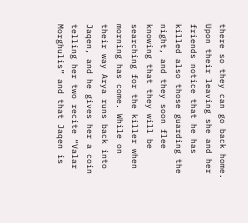there so they can go back home. Upon their leaving she and her friends notice that he has killed also those guarding the night, and they soon flee knowing that they will be searching for the killer when morning has come. While on their way Arya runs back into Jaqen, and he gives her a coin telling her two recite “Valar Morghulis” and that Jaqen is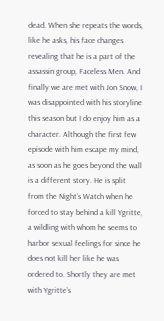dead. When she repeats the words, like he asks, his face changes revealing that he is a part of the assassin group, Faceless Men. And finally we are met with Jon Snow, I was disappointed with his storyline this season but I do enjoy him as a character. Although the first few episode with him escape my mind, as soon as he goes beyond the wall is a different story. He is split from the Night’s Watch when he forced to stay behind a kill Ygritte, a wildling with whom he seems to harbor sexual feelings for since he does not kill her like he was ordered to. Shortly they are met with Ygritte’s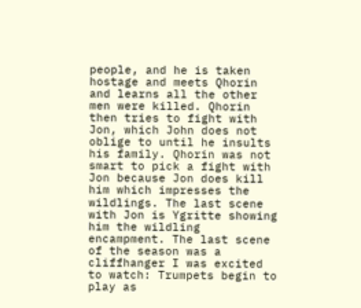people, and he is taken hostage and meets Qhorin and learns all the other men were killed. Qhorin then tries to fight with Jon, which John does not oblige to until he insults his family. Qhorin was not smart to pick a fight with Jon because Jon does kill him which impresses the wildlings. The last scene with Jon is Ygritte showing him the wildling encampment. The last scene of the season was a cliffhanger I was excited to watch: Trumpets begin to play as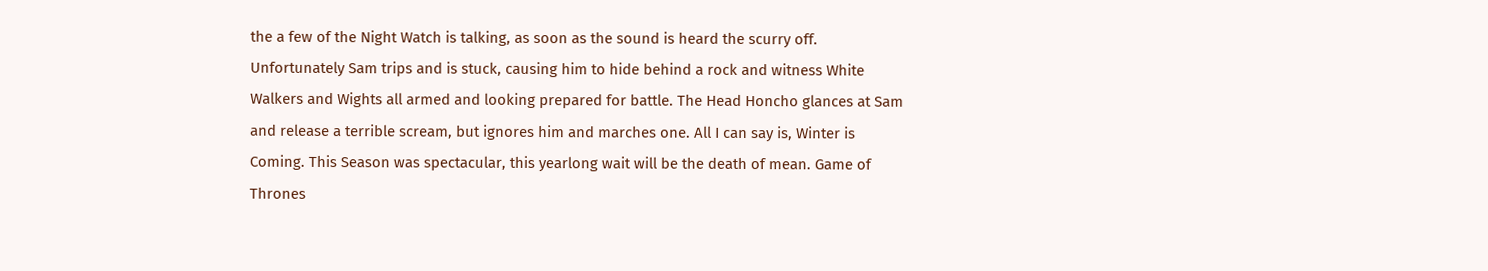the a few of the Night Watch is talking, as soon as the sound is heard the scurry off. Unfortunately Sam trips and is stuck, causing him to hide behind a rock and witness White Walkers and Wights all armed and looking prepared for battle. The Head Honcho glances at Sam and release a terrible scream, but ignores him and marches one. All I can say is, Winter is Coming. This Season was spectacular, this yearlong wait will be the death of mean. Game of Thrones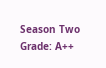Season Two Grade: A++